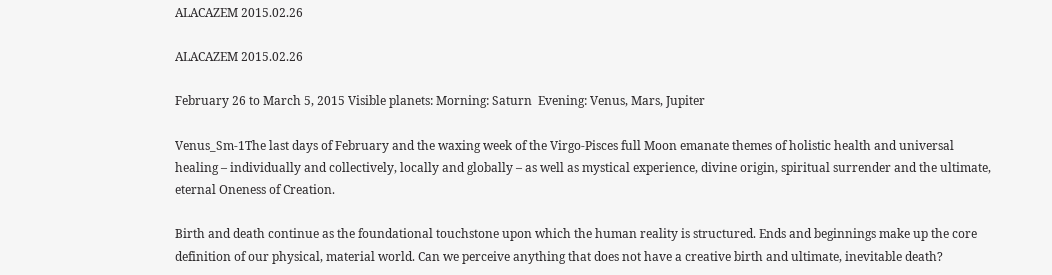ALACAZEM 2015.02.26

ALACAZEM 2015.02.26

February 26 to March 5, 2015 Visible planets: Morning: Saturn  Evening: Venus, Mars, Jupiter

Venus_Sm-1The last days of February and the waxing week of the Virgo-Pisces full Moon emanate themes of holistic health and universal healing – individually and collectively, locally and globally – as well as mystical experience, divine origin, spiritual surrender and the ultimate, eternal Oneness of Creation.

Birth and death continue as the foundational touchstone upon which the human reality is structured. Ends and beginnings make up the core definition of our physical, material world. Can we perceive anything that does not have a creative birth and ultimate, inevitable death?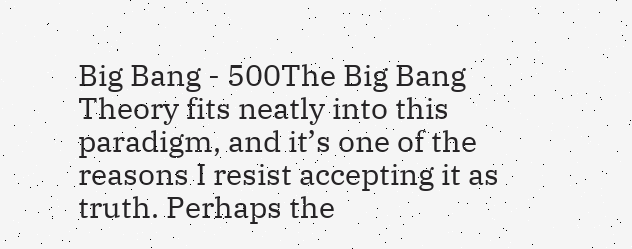Big Bang - 500The Big Bang Theory fits neatly into this paradigm, and it’s one of the reasons I resist accepting it as truth. Perhaps the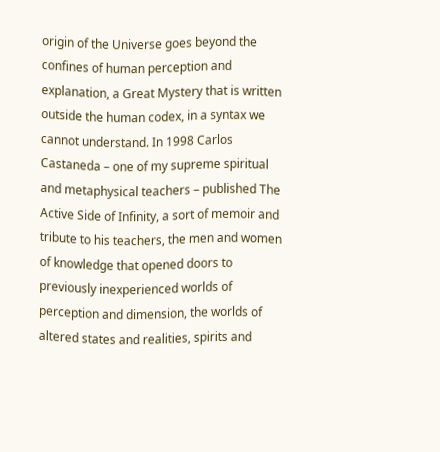origin of the Universe goes beyond the confines of human perception and explanation, a Great Mystery that is written outside the human codex, in a syntax we cannot understand. In 1998 Carlos Castaneda – one of my supreme spiritual and metaphysical teachers – published The Active Side of Infinity, a sort of memoir and tribute to his teachers, the men and women of knowledge that opened doors to previously inexperienced worlds of perception and dimension, the worlds of altered states and realities, spirits and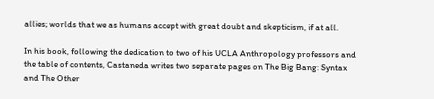allies; worlds that we as humans accept with great doubt and skepticism, if at all.

In his book, following the dedication to two of his UCLA Anthropology professors and the table of contents, Castaneda writes two separate pages on The Big Bang: Syntax and The Other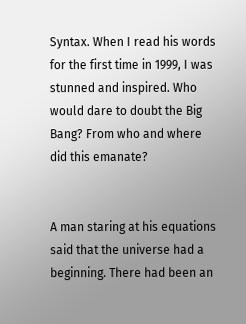Syntax. When I read his words for the first time in 1999, I was stunned and inspired. Who would dare to doubt the Big Bang? From who and where did this emanate?


A man staring at his equations said that the universe had a beginning. There had been an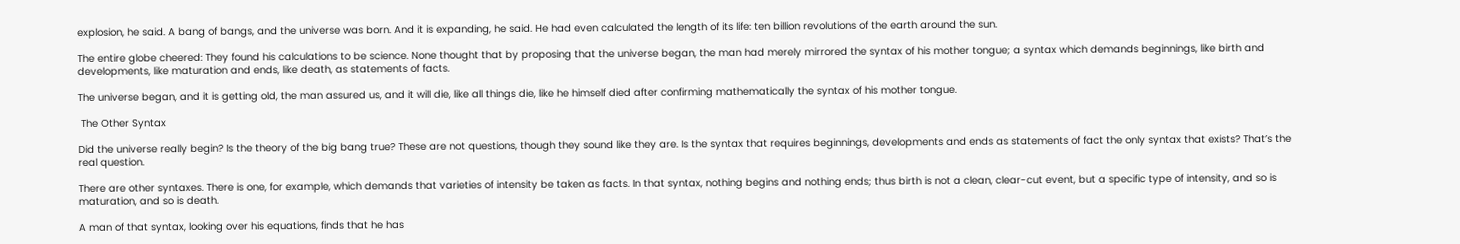explosion, he said. A bang of bangs, and the universe was born. And it is expanding, he said. He had even calculated the length of its life: ten billion revolutions of the earth around the sun.

The entire globe cheered: They found his calculations to be science. None thought that by proposing that the universe began, the man had merely mirrored the syntax of his mother tongue; a syntax which demands beginnings, like birth and developments, like maturation and ends, like death, as statements of facts.

The universe began, and it is getting old, the man assured us, and it will die, like all things die, like he himself died after confirming mathematically the syntax of his mother tongue.

 The Other Syntax

Did the universe really begin? Is the theory of the big bang true? These are not questions, though they sound like they are. Is the syntax that requires beginnings, developments and ends as statements of fact the only syntax that exists? That’s the real question.

There are other syntaxes. There is one, for example, which demands that varieties of intensity be taken as facts. In that syntax, nothing begins and nothing ends; thus birth is not a clean, clear-cut event, but a specific type of intensity, and so is maturation, and so is death.

A man of that syntax, looking over his equations, finds that he has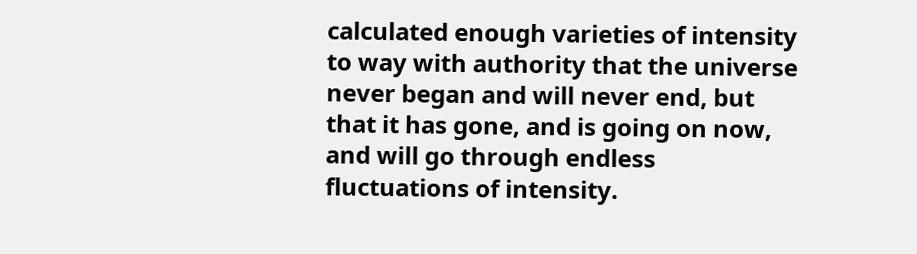calculated enough varieties of intensity to way with authority that the universe never began and will never end, but that it has gone, and is going on now, and will go through endless fluctuations of intensity.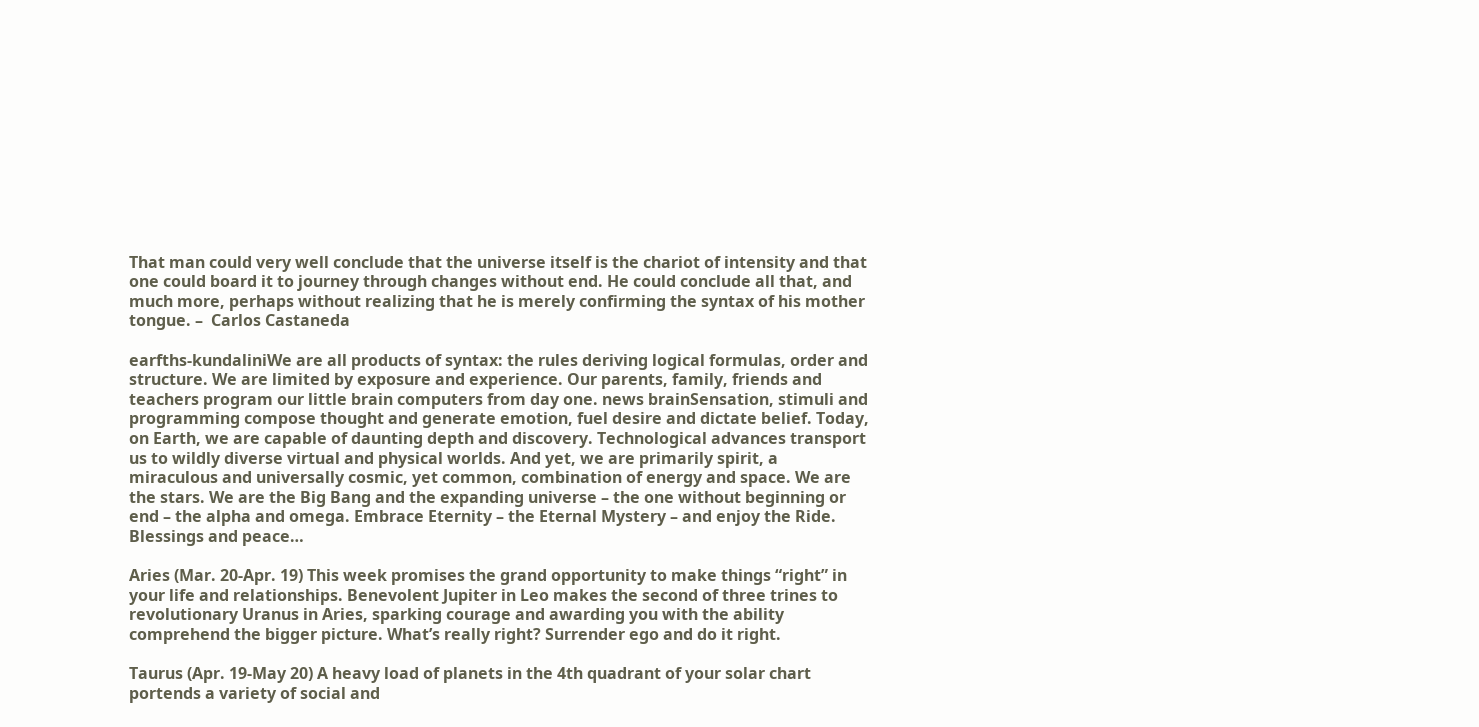That man could very well conclude that the universe itself is the chariot of intensity and that one could board it to journey through changes without end. He could conclude all that, and much more, perhaps without realizing that he is merely confirming the syntax of his mother tongue. –  Carlos Castaneda

earfths-kundaliniWe are all products of syntax: the rules deriving logical formulas, order and structure. We are limited by exposure and experience. Our parents, family, friends and teachers program our little brain computers from day one. news brainSensation, stimuli and programming compose thought and generate emotion, fuel desire and dictate belief. Today, on Earth, we are capable of daunting depth and discovery. Technological advances transport us to wildly diverse virtual and physical worlds. And yet, we are primarily spirit, a miraculous and universally cosmic, yet common, combination of energy and space. We are the stars. We are the Big Bang and the expanding universe – the one without beginning or end – the alpha and omega. Embrace Eternity – the Eternal Mystery – and enjoy the Ride. Blessings and peace…

Aries (Mar. 20-Apr. 19) This week promises the grand opportunity to make things “right” in your life and relationships. Benevolent Jupiter in Leo makes the second of three trines to revolutionary Uranus in Aries, sparking courage and awarding you with the ability comprehend the bigger picture. What’s really right? Surrender ego and do it right.

Taurus (Apr. 19-May 20) A heavy load of planets in the 4th quadrant of your solar chart portends a variety of social and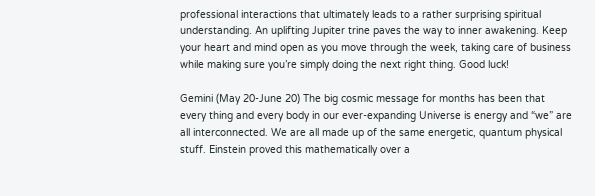professional interactions that ultimately leads to a rather surprising spiritual understanding. An uplifting Jupiter trine paves the way to inner awakening. Keep your heart and mind open as you move through the week, taking care of business while making sure you’re simply doing the next right thing. Good luck!

Gemini (May 20-June 20) The big cosmic message for months has been that every thing and every body in our ever-expanding Universe is energy and “we” are all interconnected. We are all made up of the same energetic, quantum physical stuff. Einstein proved this mathematically over a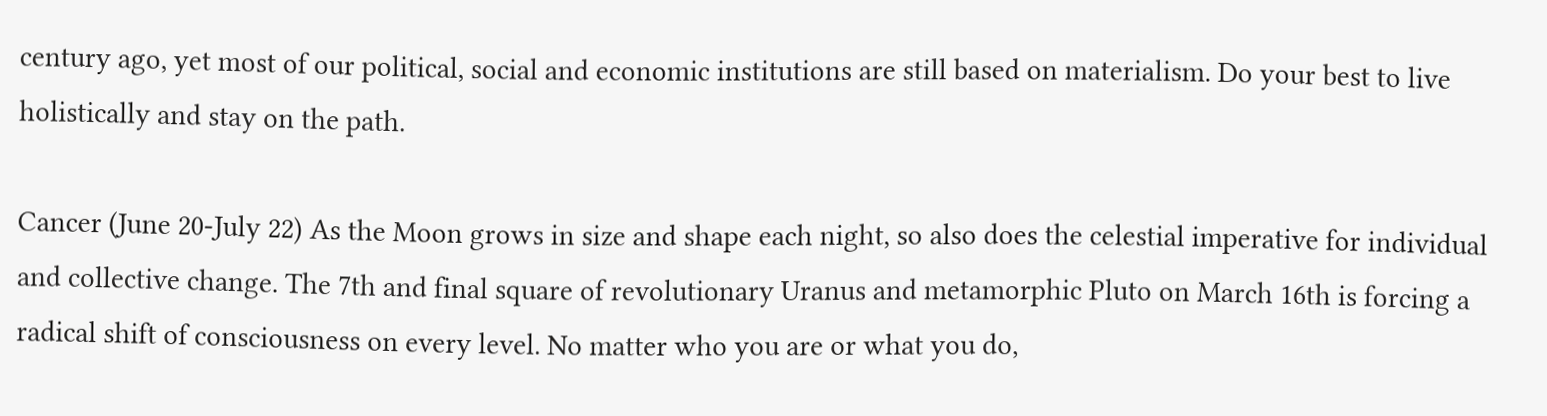century ago, yet most of our political, social and economic institutions are still based on materialism. Do your best to live holistically and stay on the path.

Cancer (June 20-July 22) As the Moon grows in size and shape each night, so also does the celestial imperative for individual and collective change. The 7th and final square of revolutionary Uranus and metamorphic Pluto on March 16th is forcing a radical shift of consciousness on every level. No matter who you are or what you do,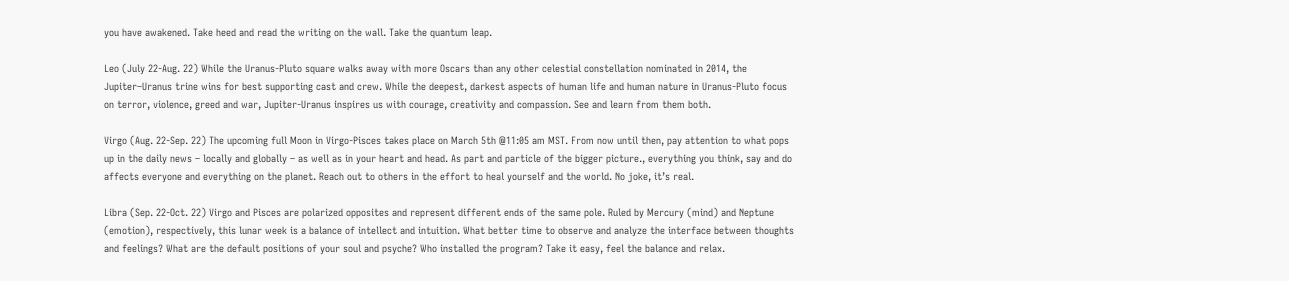you have awakened. Take heed and read the writing on the wall. Take the quantum leap.

Leo (July 22-Aug. 22) While the Uranus-Pluto square walks away with more Oscars than any other celestial constellation nominated in 2014, the Jupiter–Uranus trine wins for best supporting cast and crew. While the deepest, darkest aspects of human life and human nature in Uranus-Pluto focus on terror, violence, greed and war, Jupiter-Uranus inspires us with courage, creativity and compassion. See and learn from them both.

Virgo (Aug. 22-Sep. 22) The upcoming full Moon in Virgo-Pisces takes place on March 5th @11:05 am MST. From now until then, pay attention to what pops up in the daily news – locally and globally – as well as in your heart and head. As part and particle of the bigger picture., everything you think, say and do affects everyone and everything on the planet. Reach out to others in the effort to heal yourself and the world. No joke, it’s real.

Libra (Sep. 22-Oct. 22) Virgo and Pisces are polarized opposites and represent different ends of the same pole. Ruled by Mercury (mind) and Neptune (emotion), respectively, this lunar week is a balance of intellect and intuition. What better time to observe and analyze the interface between thoughts and feelings? What are the default positions of your soul and psyche? Who installed the program? Take it easy, feel the balance and relax.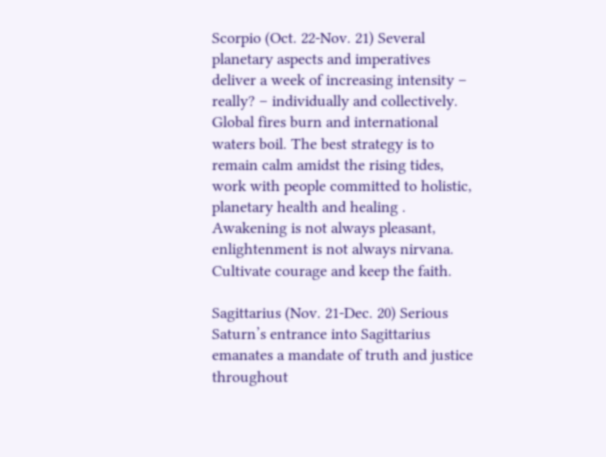Scorpio (Oct. 22-Nov. 21) Several planetary aspects and imperatives deliver a week of increasing intensity – really? – individually and collectively. Global fires burn and international waters boil. The best strategy is to remain calm amidst the rising tides, work with people committed to holistic, planetary health and healing . Awakening is not always pleasant, enlightenment is not always nirvana. Cultivate courage and keep the faith.

Sagittarius (Nov. 21-Dec. 20) Serious Saturn’s entrance into Sagittarius emanates a mandate of truth and justice throughout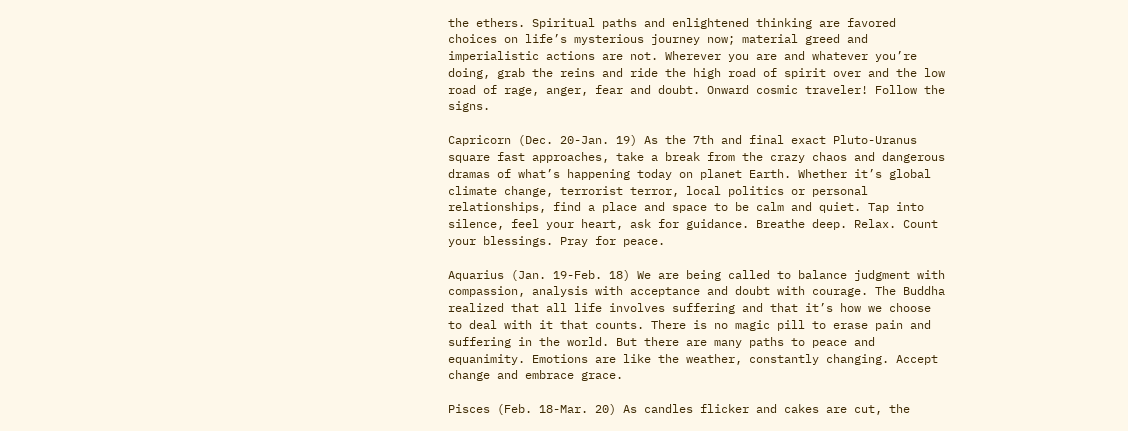the ethers. Spiritual paths and enlightened thinking are favored choices on life’s mysterious journey now; material greed and imperialistic actions are not. Wherever you are and whatever you’re doing, grab the reins and ride the high road of spirit over and the low road of rage, anger, fear and doubt. Onward cosmic traveler! Follow the signs.

Capricorn (Dec. 20-Jan. 19) As the 7th and final exact Pluto-Uranus square fast approaches, take a break from the crazy chaos and dangerous dramas of what’s happening today on planet Earth. Whether it’s global climate change, terrorist terror, local politics or personal relationships, find a place and space to be calm and quiet. Tap into silence, feel your heart, ask for guidance. Breathe deep. Relax. Count your blessings. Pray for peace.

Aquarius (Jan. 19-Feb. 18) We are being called to balance judgment with compassion, analysis with acceptance and doubt with courage. The Buddha realized that all life involves suffering and that it’s how we choose to deal with it that counts. There is no magic pill to erase pain and suffering in the world. But there are many paths to peace and equanimity. Emotions are like the weather, constantly changing. Accept change and embrace grace.

Pisces (Feb. 18-Mar. 20) As candles flicker and cakes are cut, the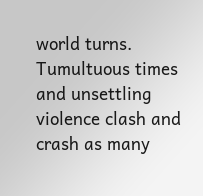world turns. Tumultuous times and unsettling violence clash and crash as many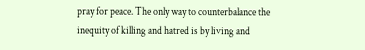pray for peace. The only way to counterbalance the inequity of killing and hatred is by living and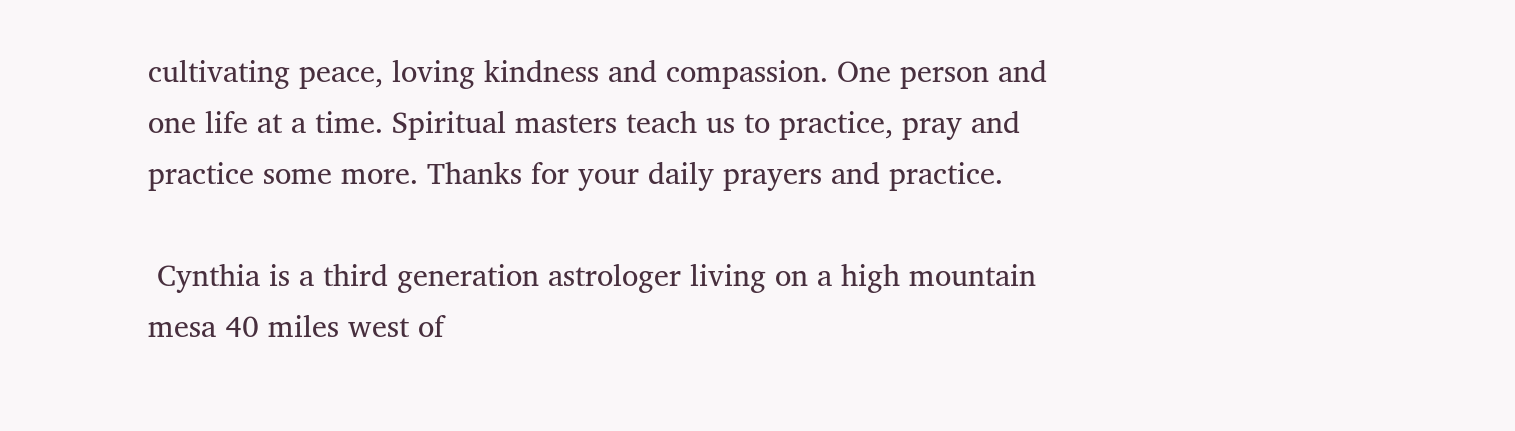cultivating peace, loving kindness and compassion. One person and one life at a time. Spiritual masters teach us to practice, pray and practice some more. Thanks for your daily prayers and practice.

 Cynthia is a third generation astrologer living on a high mountain mesa 40 miles west of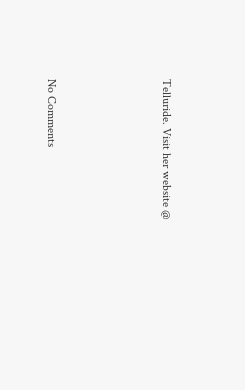Telluride. Visit her website @







No Comments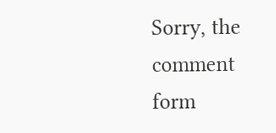Sorry, the comment form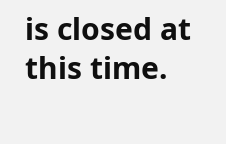is closed at this time.